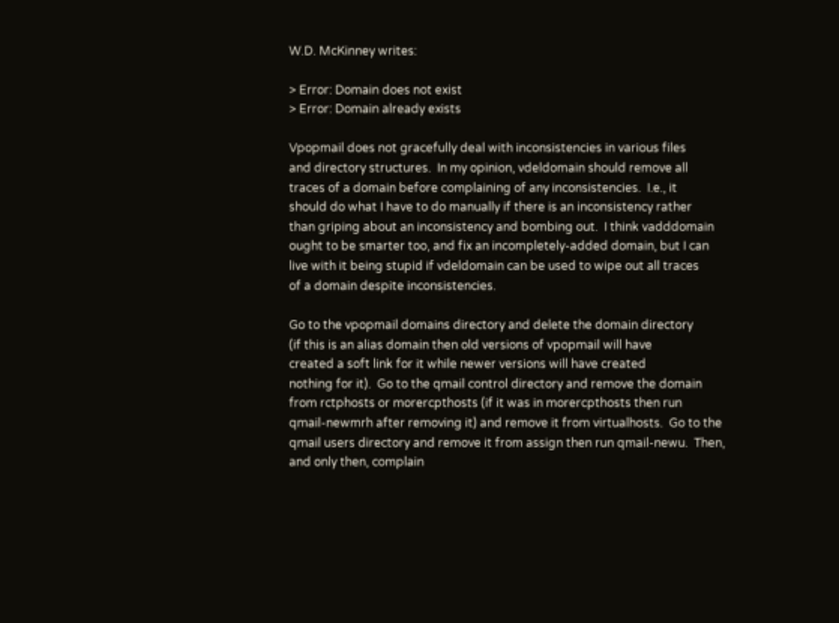W.D. McKinney writes:

> Error: Domain does not exist
> Error: Domain already exists

Vpopmail does not gracefully deal with inconsistencies in various files
and directory structures.  In my opinion, vdeldomain should remove all
traces of a domain before complaining of any inconsistencies.  I.e., it
should do what I have to do manually if there is an inconsistency rather
than griping about an inconsistency and bombing out.  I think vadddomain
ought to be smarter too, and fix an incompletely-added domain, but I can
live with it being stupid if vdeldomain can be used to wipe out all traces
of a domain despite inconsistencies.

Go to the vpopmail domains directory and delete the domain directory
(if this is an alias domain then old versions of vpopmail will have
created a soft link for it while newer versions will have created
nothing for it).  Go to the qmail control directory and remove the domain
from rctphosts or morercpthosts (if it was in morercpthosts then run
qmail-newmrh after removing it) and remove it from virtualhosts.  Go to the
qmail users directory and remove it from assign then run qmail-newu.  Then,
and only then, complain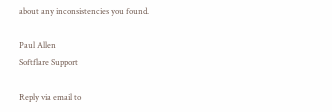about any inconsistencies you found.

Paul Allen
Softflare Support

Reply via email to